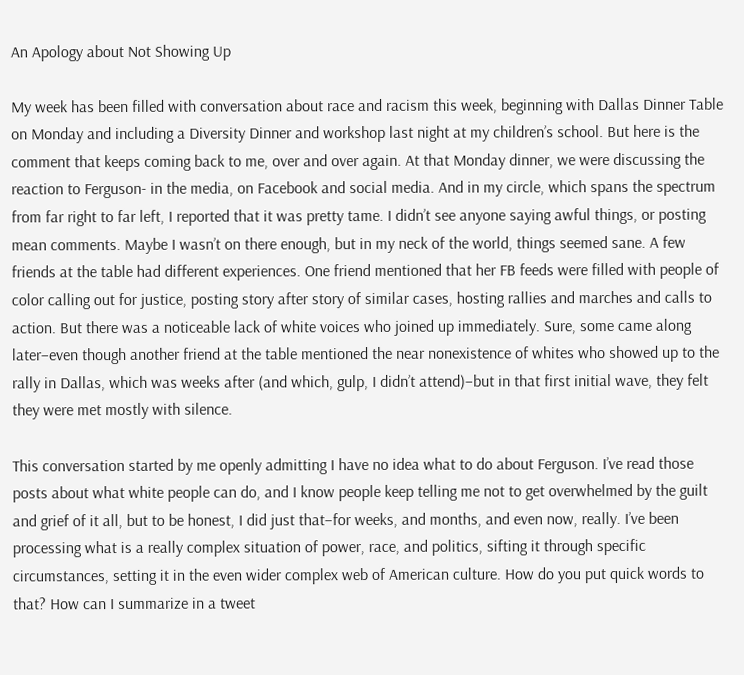An Apology about Not Showing Up

My week has been filled with conversation about race and racism this week, beginning with Dallas Dinner Table on Monday and including a Diversity Dinner and workshop last night at my children’s school. But here is the comment that keeps coming back to me, over and over again. At that Monday dinner, we were discussing the reaction to Ferguson- in the media, on Facebook and social media. And in my circle, which spans the spectrum from far right to far left, I reported that it was pretty tame. I didn’t see anyone saying awful things, or posting mean comments. Maybe I wasn’t on there enough, but in my neck of the world, things seemed sane. A few friends at the table had different experiences. One friend mentioned that her FB feeds were filled with people of color calling out for justice, posting story after story of similar cases, hosting rallies and marches and calls to action. But there was a noticeable lack of white voices who joined up immediately. Sure, some came along later–even though another friend at the table mentioned the near nonexistence of whites who showed up to the rally in Dallas, which was weeks after (and which, gulp, I didn’t attend)–but in that first initial wave, they felt they were met mostly with silence.

This conversation started by me openly admitting I have no idea what to do about Ferguson. I’ve read those posts about what white people can do, and I know people keep telling me not to get overwhelmed by the guilt and grief of it all, but to be honest, I did just that–for weeks, and months, and even now, really. I’ve been processing what is a really complex situation of power, race, and politics, sifting it through specific circumstances, setting it in the even wider complex web of American culture. How do you put quick words to that? How can I summarize in a tweet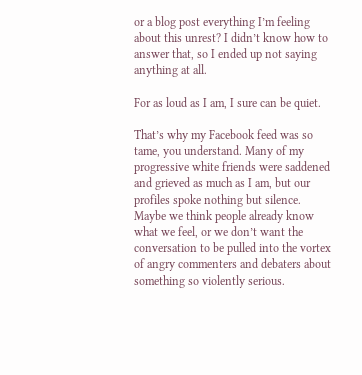or a blog post everything I’m feeling about this unrest? I didn’t know how to answer that, so I ended up not saying anything at all.

For as loud as I am, I sure can be quiet.

That’s why my Facebook feed was so tame, you understand. Many of my progressive white friends were saddened and grieved as much as I am, but our profiles spoke nothing but silence. Maybe we think people already know what we feel, or we don’t want the conversation to be pulled into the vortex of angry commenters and debaters about something so violently serious.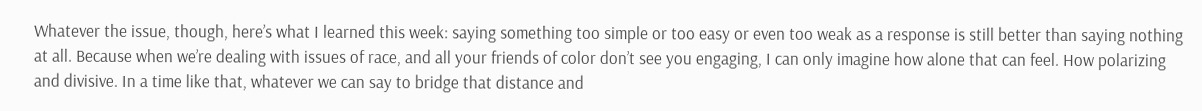Whatever the issue, though, here’s what I learned this week: saying something too simple or too easy or even too weak as a response is still better than saying nothing at all. Because when we’re dealing with issues of race, and all your friends of color don’t see you engaging, I can only imagine how alone that can feel. How polarizing and divisive. In a time like that, whatever we can say to bridge that distance and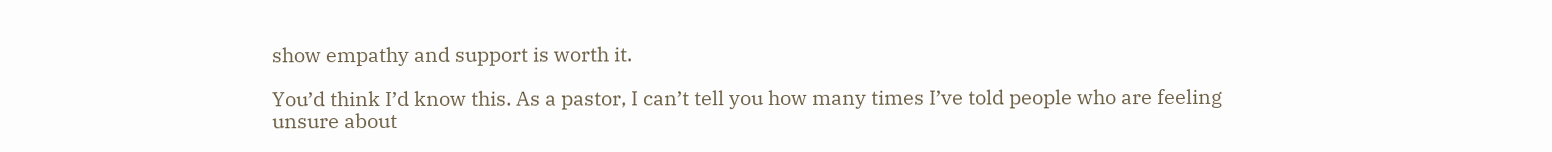show empathy and support is worth it.

You’d think I’d know this. As a pastor, I can’t tell you how many times I’ve told people who are feeling unsure about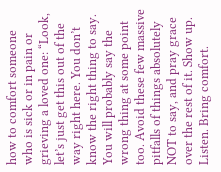how to comfort someone who is sick or in pain or grieving a loved one: “Look, let’s just get this out of the way right here. You don’t know the right thing to say. You will probably say the wrong thing at some point too. Avoid these few massive pitfalls of things absolutely NOT to say, and pray grace over the rest of it. Show up. Listen. Bring comfort.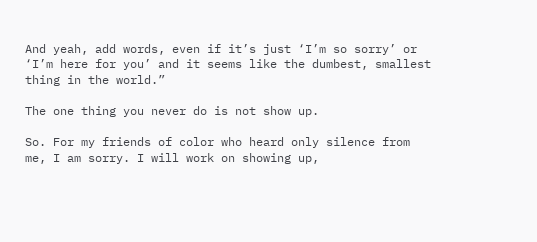And yeah, add words, even if it’s just ‘I’m so sorry’ or ‘I’m here for you’ and it seems like the dumbest, smallest thing in the world.”

The one thing you never do is not show up.

So. For my friends of color who heard only silence from me, I am sorry. I will work on showing up,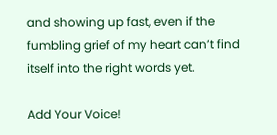and showing up fast, even if the fumbling grief of my heart can’t find itself into the right words yet.

Add Your Voice!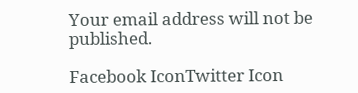Your email address will not be published.

Facebook IconTwitter Icon